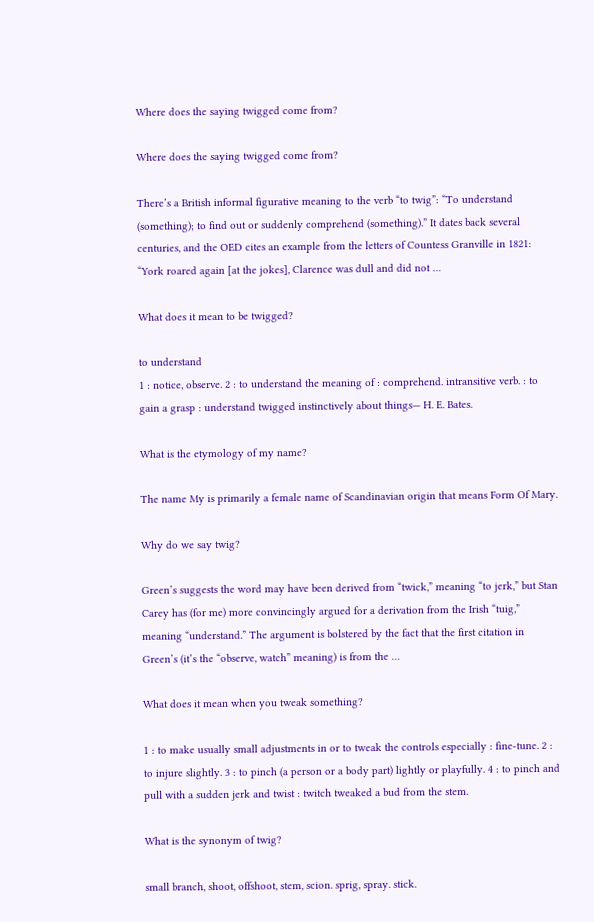Where does the saying twigged come from?

Where does the saying twigged come from?

There’s a British informal figurative meaning to the verb “to twig”: “To understand (something); to find out or suddenly comprehend (something).” It dates back several centuries, and the OED cites an example from the letters of Countess Granville in 1821: “York roared again [at the jokes], Clarence was dull and did not …

What does it mean to be twigged?

to understand
1 : notice, observe. 2 : to understand the meaning of : comprehend. intransitive verb. : to gain a grasp : understand twigged instinctively about things— H. E. Bates.

What is the etymology of my name?

The name My is primarily a female name of Scandinavian origin that means Form Of Mary.

Why do we say twig?

Green’s suggests the word may have been derived from “twick,” meaning “to jerk,” but Stan Carey has (for me) more convincingly argued for a derivation from the Irish “tuig,” meaning “understand.” The argument is bolstered by the fact that the first citation in Green’s (it’s the “observe, watch” meaning) is from the …

What does it mean when you tweak something?

1 : to make usually small adjustments in or to tweak the controls especially : fine-tune. 2 : to injure slightly. 3 : to pinch (a person or a body part) lightly or playfully. 4 : to pinch and pull with a sudden jerk and twist : twitch tweaked a bud from the stem.

What is the synonym of twig?

small branch, shoot, offshoot, stem, scion. sprig, spray. stick.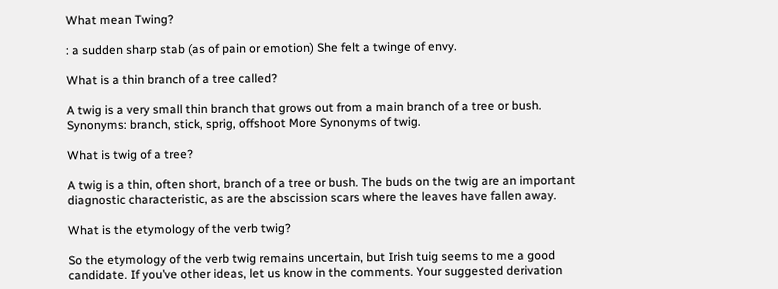What mean Twing?

: a sudden sharp stab (as of pain or emotion) She felt a twinge of envy.

What is a thin branch of a tree called?

A twig is a very small thin branch that grows out from a main branch of a tree or bush. Synonyms: branch, stick, sprig, offshoot More Synonyms of twig.

What is twig of a tree?

A twig is a thin, often short, branch of a tree or bush. The buds on the twig are an important diagnostic characteristic, as are the abscission scars where the leaves have fallen away.

What is the etymology of the verb twig?

So the etymology of the verb twig remains uncertain, but Irish tuig seems to me a good candidate. If you’ve other ideas, let us know in the comments. Your suggested derivation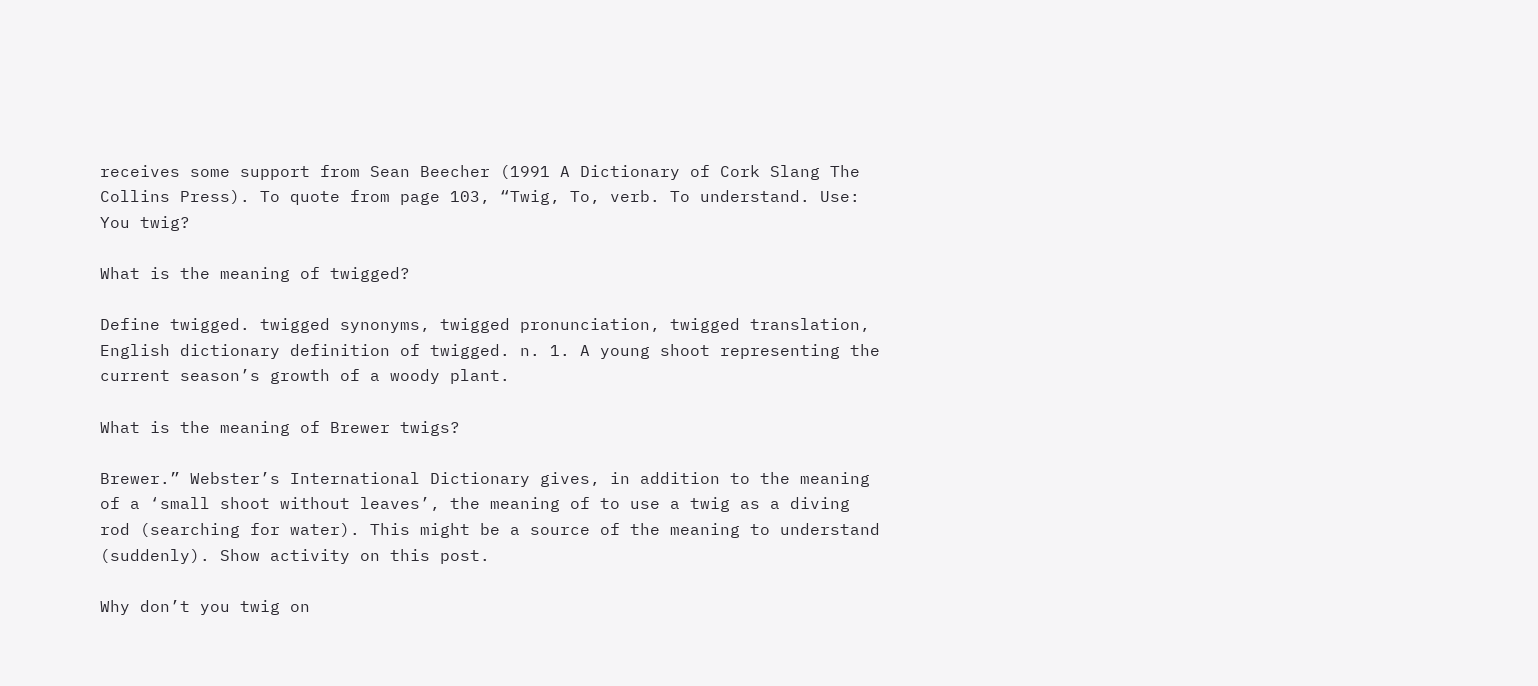receives some support from Sean Beecher (1991 A Dictionary of Cork Slang The Collins Press). To quote from page 103, “Twig, To, verb. To understand. Use: You twig?

What is the meaning of twigged?

Define twigged. twigged synonyms, twigged pronunciation, twigged translation, English dictionary definition of twigged. n. 1. A young shoot representing the current season’s growth of a woody plant.

What is the meaning of Brewer twigs?

Brewer.” Webster’s International Dictionary gives, in addition to the meaning of a ‘small shoot without leaves’, the meaning of to use a twig as a diving rod (searching for water). This might be a source of the meaning to understand (suddenly). Show activity on this post.

Why don’t you twig on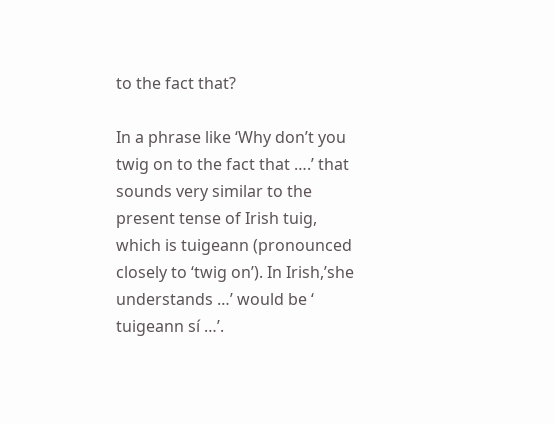to the fact that?

In a phrase like ‘Why don’t you twig on to the fact that ….’ that sounds very similar to the present tense of Irish tuig, which is tuigeann (pronounced closely to ‘twig on’). In Irish,’she understands …’ would be ‘ tuigeann sí …’.